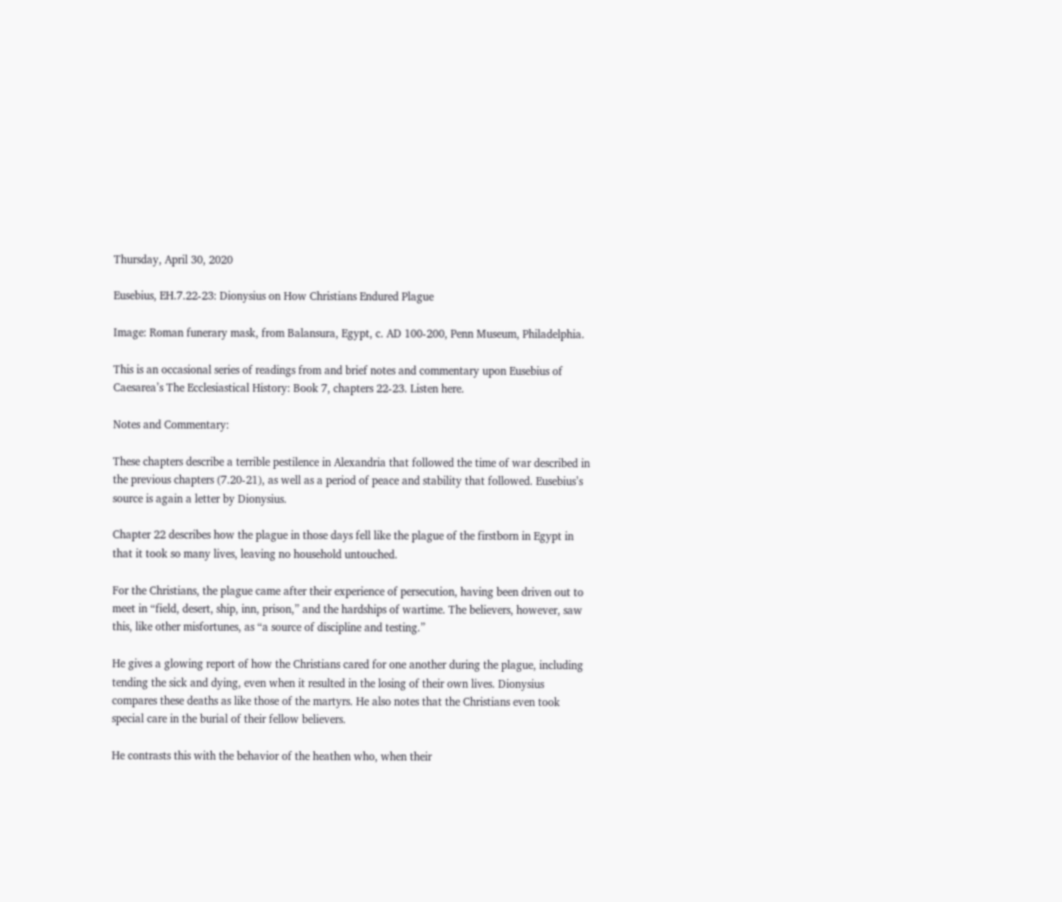Thursday, April 30, 2020

Eusebius, EH.7.22-23: Dionysius on How Christians Endured Plague

Image: Roman funerary mask, from Balansura, Egypt, c. AD 100-200, Penn Museum, Philadelphia.

This is an occasional series of readings from and brief notes and commentary upon Eusebius of Caesarea’s The Ecclesiastical History: Book 7, chapters 22-23. Listen here.

Notes and Commentary:

These chapters describe a terrible pestilence in Alexandria that followed the time of war described in the previous chapters (7.20-21), as well as a period of peace and stability that followed. Eusebius’s source is again a letter by Dionysius.

Chapter 22 describes how the plague in those days fell like the plague of the firstborn in Egypt in that it took so many lives, leaving no household untouched.

For the Christians, the plague came after their experience of persecution, having been driven out to meet in “field, desert, ship, inn, prison,” and the hardships of wartime. The believers, however, saw this, like other misfortunes, as “a source of discipline and testing.”

He gives a glowing report of how the Christians cared for one another during the plague, including tending the sick and dying, even when it resulted in the losing of their own lives. Dionysius compares these deaths as like those of the martyrs. He also notes that the Christians even took special care in the burial of their fellow believers.

He contrasts this with the behavior of the heathen who, when their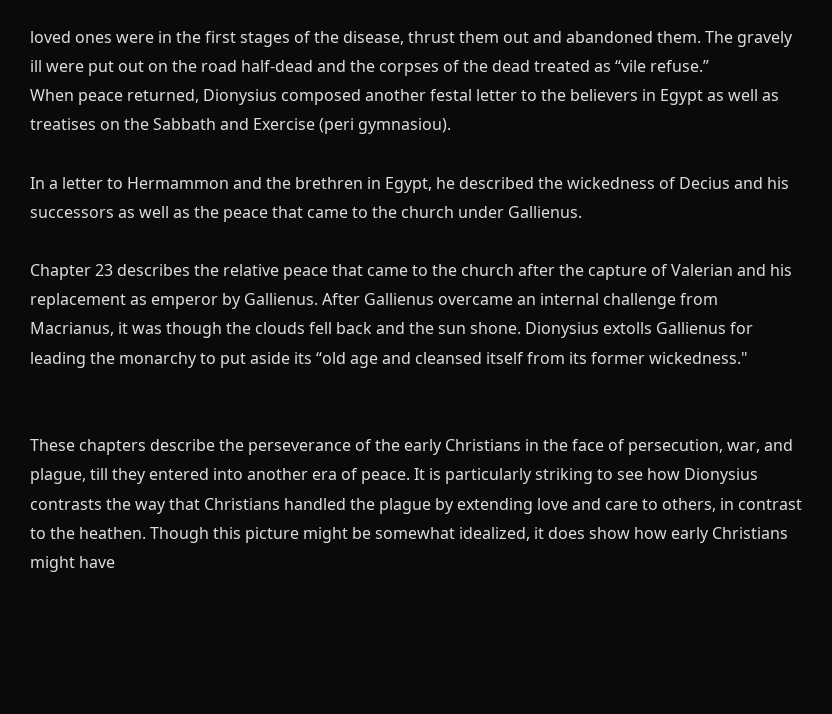loved ones were in the first stages of the disease, thrust them out and abandoned them. The gravely ill were put out on the road half-dead and the corpses of the dead treated as “vile refuse.”
When peace returned, Dionysius composed another festal letter to the believers in Egypt as well as treatises on the Sabbath and Exercise (peri gymnasiou).

In a letter to Hermammon and the brethren in Egypt, he described the wickedness of Decius and his successors as well as the peace that came to the church under Gallienus.

Chapter 23 describes the relative peace that came to the church after the capture of Valerian and his replacement as emperor by Gallienus. After Gallienus overcame an internal challenge from Macrianus, it was though the clouds fell back and the sun shone. Dionysius extolls Gallienus for leading the monarchy to put aside its “old age and cleansed itself from its former wickedness."


These chapters describe the perseverance of the early Christians in the face of persecution, war, and plague, till they entered into another era of peace. It is particularly striking to see how Dionysius contrasts the way that Christians handled the plague by extending love and care to others, in contrast to the heathen. Though this picture might be somewhat idealized, it does show how early Christians might have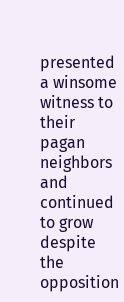presented a winsome witness to their pagan neighbors and continued to grow despite the opposition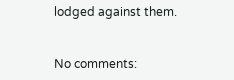lodged against them.


No comments: